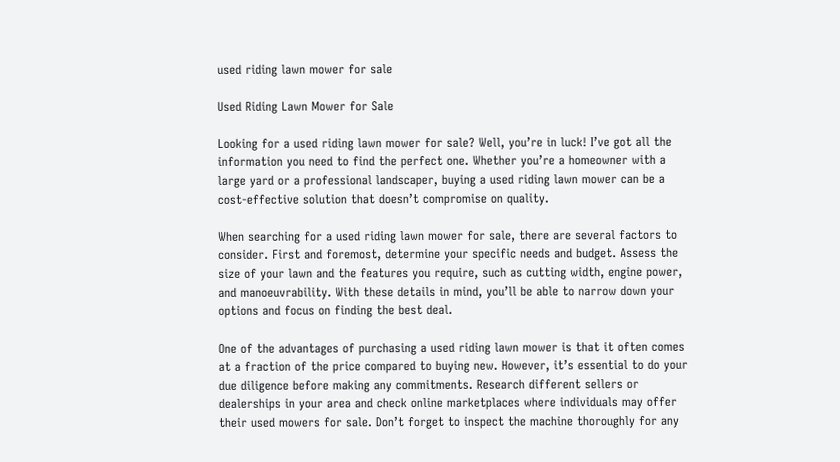used riding lawn mower for sale

Used Riding Lawn Mower for Sale

Looking for a used riding lawn mower for sale? Well, you’re in luck! I’ve got all the information you need to find the perfect one. Whether you’re a homeowner with a large yard or a professional landscaper, buying a used riding lawn mower can be a cost-effective solution that doesn’t compromise on quality.

When searching for a used riding lawn mower for sale, there are several factors to consider. First and foremost, determine your specific needs and budget. Assess the size of your lawn and the features you require, such as cutting width, engine power, and manoeuvrability. With these details in mind, you’ll be able to narrow down your options and focus on finding the best deal.

One of the advantages of purchasing a used riding lawn mower is that it often comes at a fraction of the price compared to buying new. However, it’s essential to do your due diligence before making any commitments. Research different sellers or dealerships in your area and check online marketplaces where individuals may offer their used mowers for sale. Don’t forget to inspect the machine thoroughly for any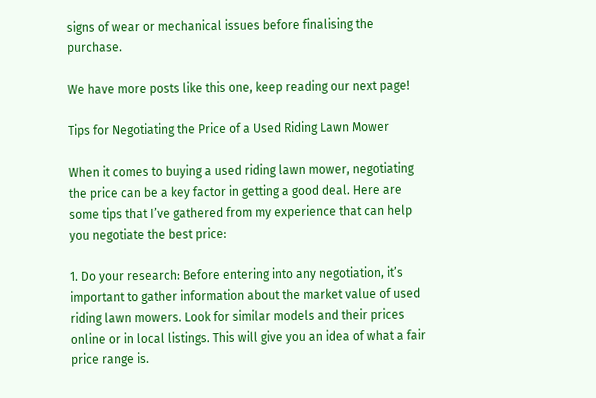signs of wear or mechanical issues before finalising the purchase.

We have more posts like this one, keep reading our next page!

Tips for Negotiating the Price of a Used Riding Lawn Mower

When it comes to buying a used riding lawn mower, negotiating the price can be a key factor in getting a good deal. Here are some tips that I’ve gathered from my experience that can help you negotiate the best price:

1. Do your research: Before entering into any negotiation, it’s important to gather information about the market value of used riding lawn mowers. Look for similar models and their prices online or in local listings. This will give you an idea of what a fair price range is.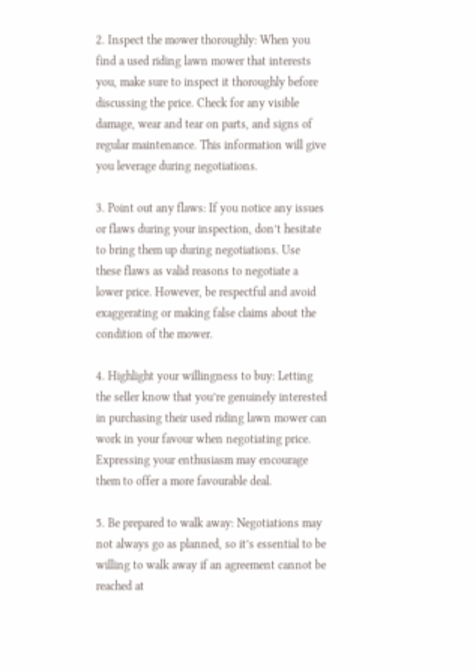2. Inspect the mower thoroughly: When you find a used riding lawn mower that interests you, make sure to inspect it thoroughly before discussing the price. Check for any visible damage, wear and tear on parts, and signs of regular maintenance. This information will give you leverage during negotiations.

3. Point out any flaws: If you notice any issues or flaws during your inspection, don’t hesitate to bring them up during negotiations. Use these flaws as valid reasons to negotiate a lower price. However, be respectful and avoid exaggerating or making false claims about the condition of the mower.

4. Highlight your willingness to buy: Letting the seller know that you’re genuinely interested in purchasing their used riding lawn mower can work in your favour when negotiating price. Expressing your enthusiasm may encourage them to offer a more favourable deal.

5. Be prepared to walk away: Negotiations may not always go as planned, so it’s essential to be willing to walk away if an agreement cannot be reached at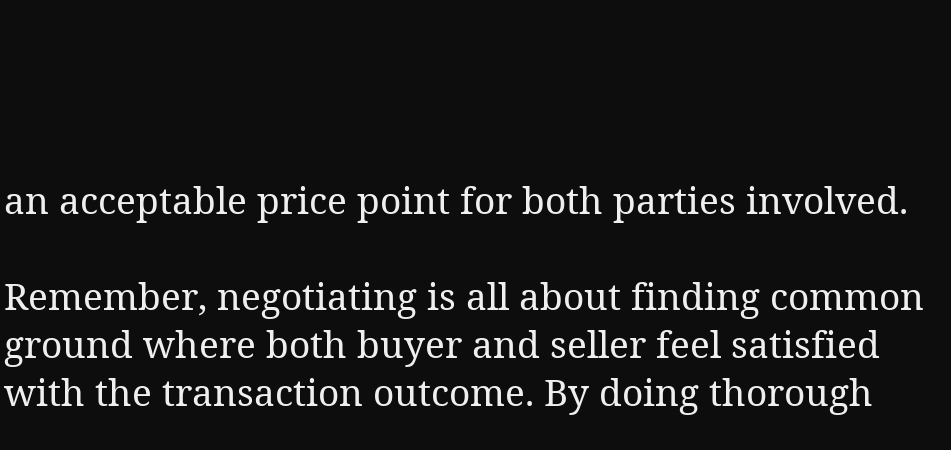an acceptable price point for both parties involved.

Remember, negotiating is all about finding common ground where both buyer and seller feel satisfied with the transaction outcome. By doing thorough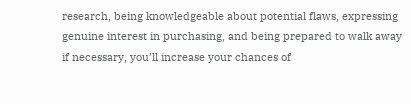research, being knowledgeable about potential flaws, expressing genuine interest in purchasing, and being prepared to walk away if necessary, you’ll increase your chances of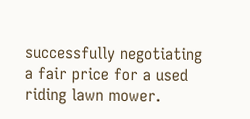successfully negotiating a fair price for a used riding lawn mower.